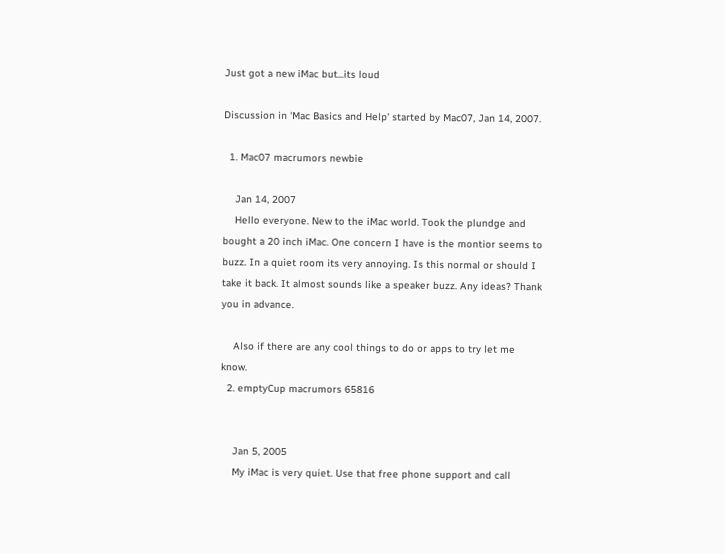Just got a new iMac but...its loud

Discussion in 'Mac Basics and Help' started by Mac07, Jan 14, 2007.

  1. Mac07 macrumors newbie

    Jan 14, 2007
    Hello everyone. New to the iMac world. Took the plundge and bought a 20 inch iMac. One concern I have is the montior seems to buzz. In a quiet room its very annoying. Is this normal or should I take it back. It almost sounds like a speaker buzz. Any ideas? Thank you in advance.

    Also if there are any cool things to do or apps to try let me know.
  2. emptyCup macrumors 65816


    Jan 5, 2005
    My iMac is very quiet. Use that free phone support and call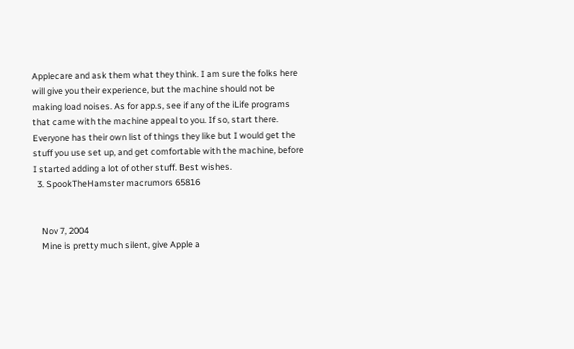Applecare and ask them what they think. I am sure the folks here will give you their experience, but the machine should not be making load noises. As for app.s, see if any of the iLife programs that came with the machine appeal to you. If so, start there. Everyone has their own list of things they like but I would get the stuff you use set up, and get comfortable with the machine, before I started adding a lot of other stuff. Best wishes.
  3. SpookTheHamster macrumors 65816


    Nov 7, 2004
    Mine is pretty much silent, give Apple a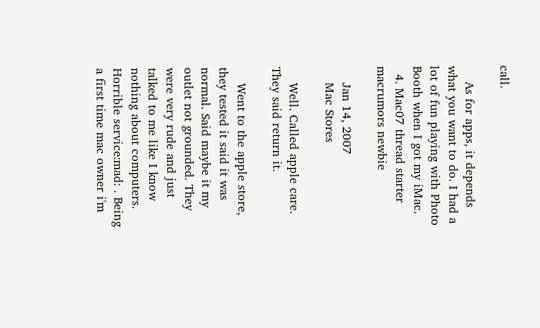call.

    As for apps, it depends what you want to do. I had a lot of fun playing with Photo Booth when I got my iMac.
  4. Mac07 thread starter macrumors newbie

    Jan 14, 2007
    Mac Stores

    Well. Called apple care. They said return it.

    Went to the apple store, they tested it said it was normal. Said maybe it my outlet not grounded. They were very rude and just talked to me like I know nothing about computers. Horrible service:mad: . Being a first time mac owner i'm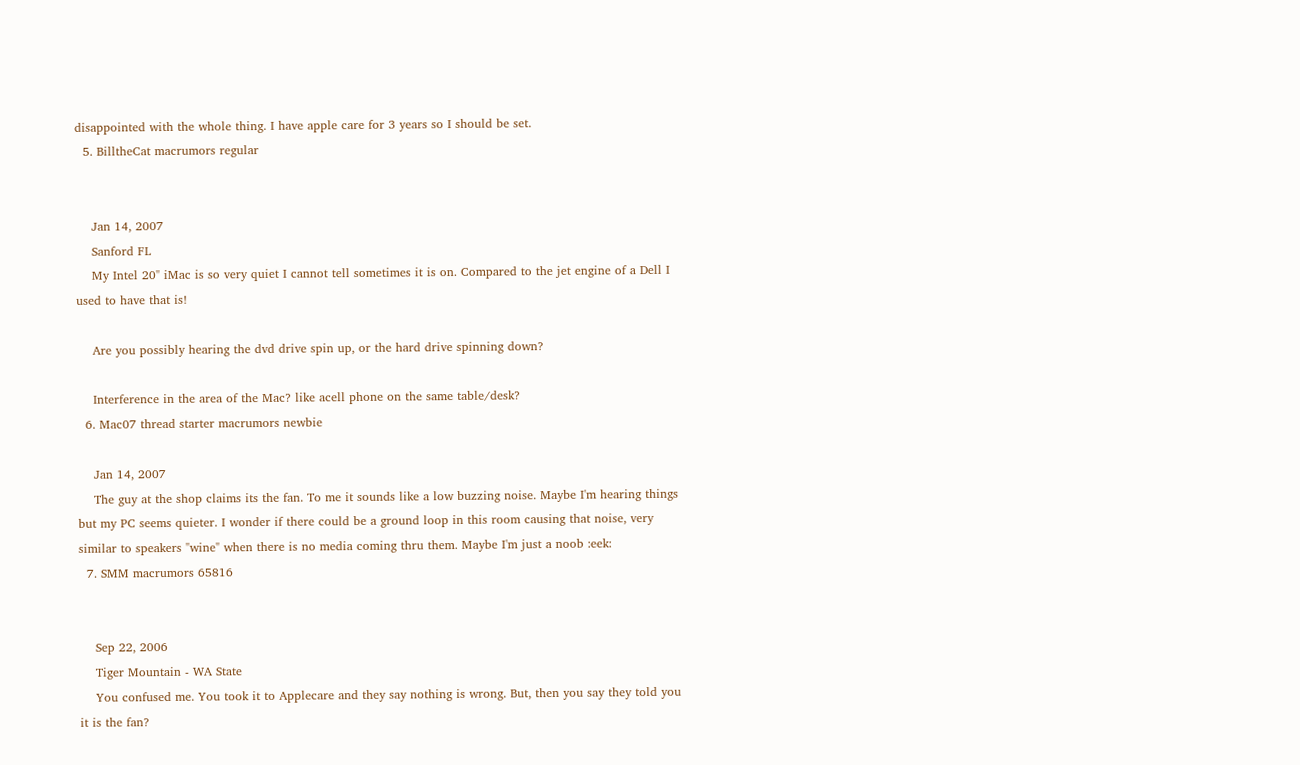disappointed with the whole thing. I have apple care for 3 years so I should be set.
  5. BilltheCat macrumors regular


    Jan 14, 2007
    Sanford FL
    My Intel 20" iMac is so very quiet I cannot tell sometimes it is on. Compared to the jet engine of a Dell I used to have that is!

    Are you possibly hearing the dvd drive spin up, or the hard drive spinning down?

    Interference in the area of the Mac? like acell phone on the same table/desk?
  6. Mac07 thread starter macrumors newbie

    Jan 14, 2007
    The guy at the shop claims its the fan. To me it sounds like a low buzzing noise. Maybe I'm hearing things but my PC seems quieter. I wonder if there could be a ground loop in this room causing that noise, very similar to speakers "wine" when there is no media coming thru them. Maybe I'm just a noob :eek:
  7. SMM macrumors 65816


    Sep 22, 2006
    Tiger Mountain - WA State
    You confused me. You took it to Applecare and they say nothing is wrong. But, then you say they told you it is the fan?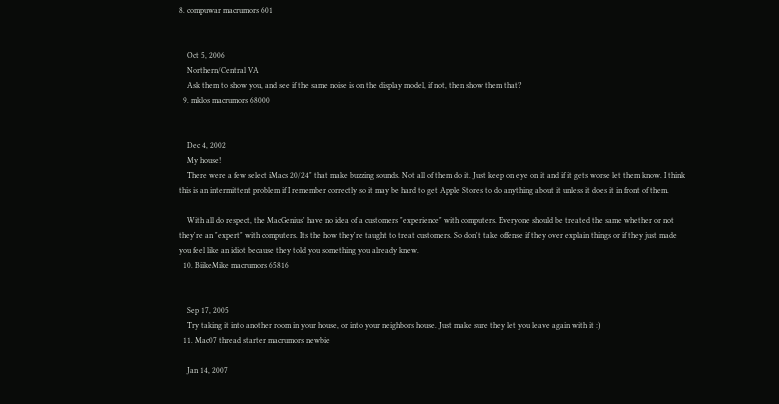8. compuwar macrumors 601


    Oct 5, 2006
    Northern/Central VA
    Ask them to show you, and see if the same noise is on the display model, if not, then show them that?
  9. mklos macrumors 68000


    Dec 4, 2002
    My house!
    There were a few select iMacs 20/24" that make buzzing sounds. Not all of them do it. Just keep on eye on it and if it gets worse let them know. I think this is an intermittent problem if I remember correctly so it may be hard to get Apple Stores to do anything about it unless it does it in front of them.

    With all do respect, the MacGenius' have no idea of a customers "experience" with computers. Everyone should be treated the same whether or not they're an "expert" with computers. Its the how they're taught to treat customers. So don't take offense if they over explain things or if they just made you feel like an idiot because they told you something you already knew.
  10. BiikeMike macrumors 65816


    Sep 17, 2005
    Try taking it into another room in your house, or into your neighbors house. Just make sure they let you leave again with it :)
  11. Mac07 thread starter macrumors newbie

    Jan 14, 2007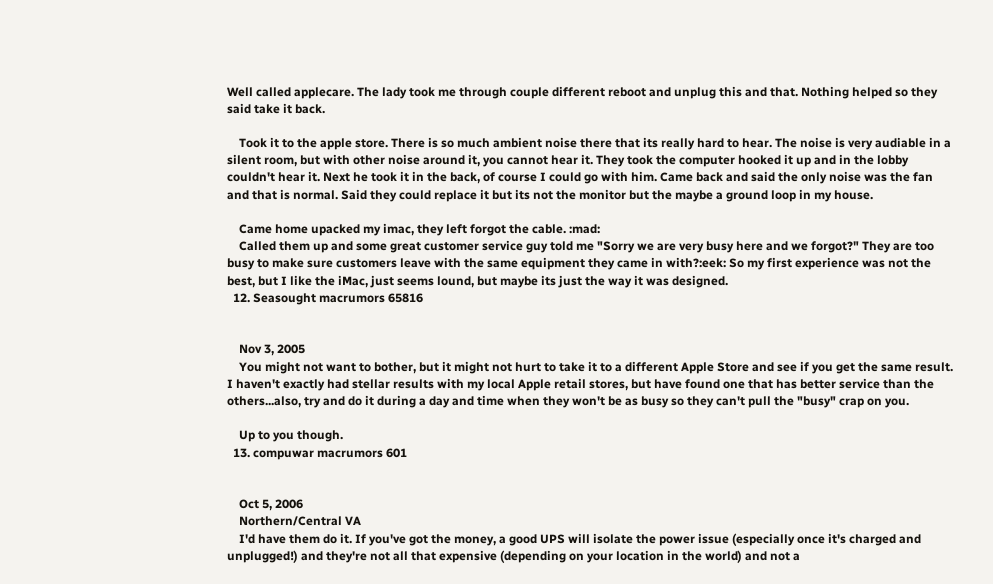Well called applecare. The lady took me through couple different reboot and unplug this and that. Nothing helped so they said take it back.

    Took it to the apple store. There is so much ambient noise there that its really hard to hear. The noise is very audiable in a silent room, but with other noise around it, you cannot hear it. They took the computer hooked it up and in the lobby couldn't hear it. Next he took it in the back, of course I could go with him. Came back and said the only noise was the fan and that is normal. Said they could replace it but its not the monitor but the maybe a ground loop in my house.

    Came home upacked my imac, they left forgot the cable. :mad:
    Called them up and some great customer service guy told me "Sorry we are very busy here and we forgot?" They are too busy to make sure customers leave with the same equipment they came in with?:eek: So my first experience was not the best, but I like the iMac, just seems lound, but maybe its just the way it was designed.
  12. Seasought macrumors 65816


    Nov 3, 2005
    You might not want to bother, but it might not hurt to take it to a different Apple Store and see if you get the same result. I haven't exactly had stellar results with my local Apple retail stores, but have found one that has better service than the others...also, try and do it during a day and time when they won't be as busy so they can't pull the "busy" crap on you.

    Up to you though.
  13. compuwar macrumors 601


    Oct 5, 2006
    Northern/Central VA
    I'd have them do it. If you've got the money, a good UPS will isolate the power issue (especially once it's charged and unplugged!) and they're not all that expensive (depending on your location in the world) and not a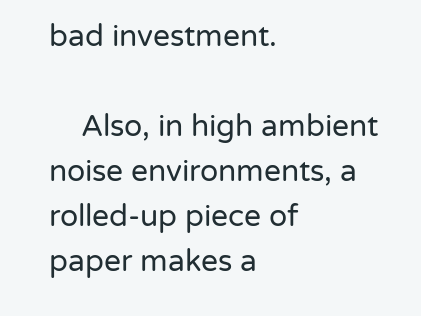bad investment.

    Also, in high ambient noise environments, a rolled-up piece of paper makes a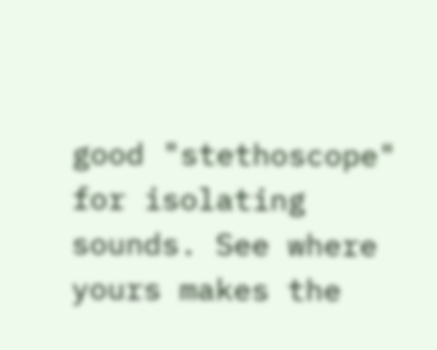good "stethoscope" for isolating sounds. See where yours makes the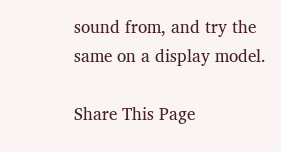sound from, and try the same on a display model.

Share This Page